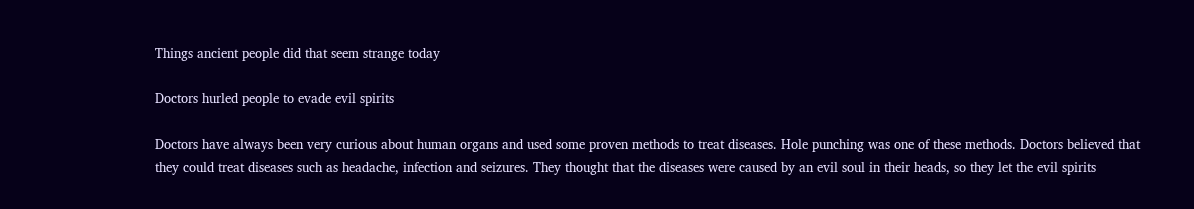Things ancient people did that seem strange today

Doctors hurled people to evade evil spirits

Doctors have always been very curious about human organs and used some proven methods to treat diseases. Hole punching was one of these methods. Doctors believed that they could treat diseases such as headache, infection and seizures. They thought that the diseases were caused by an evil soul in their heads, so they let the evil spirits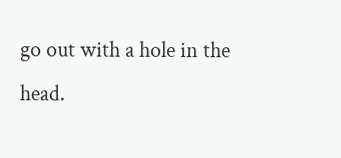go out with a hole in the head.